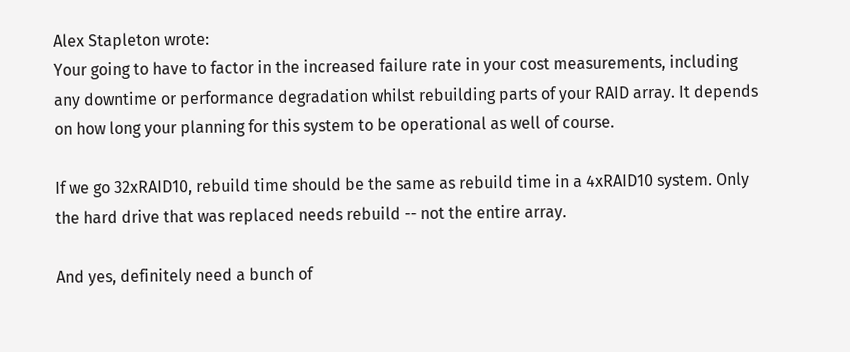Alex Stapleton wrote:
Your going to have to factor in the increased failure rate in your cost measurements, including any downtime or performance degradation whilst rebuilding parts of your RAID array. It depends on how long your planning for this system to be operational as well of course.

If we go 32xRAID10, rebuild time should be the same as rebuild time in a 4xRAID10 system. Only the hard drive that was replaced needs rebuild -- not the entire array.

And yes, definitely need a bunch of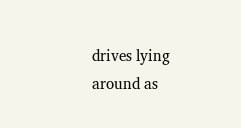drives lying around as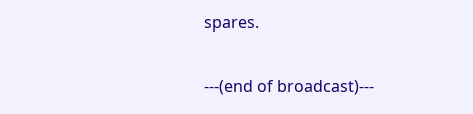spares.

---(end of broadcast)---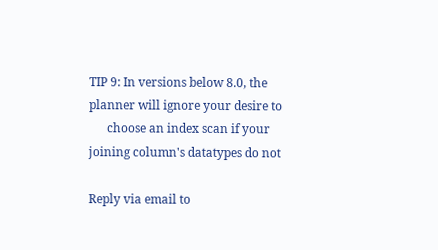TIP 9: In versions below 8.0, the planner will ignore your desire to
      choose an index scan if your joining column's datatypes do not

Reply via email to